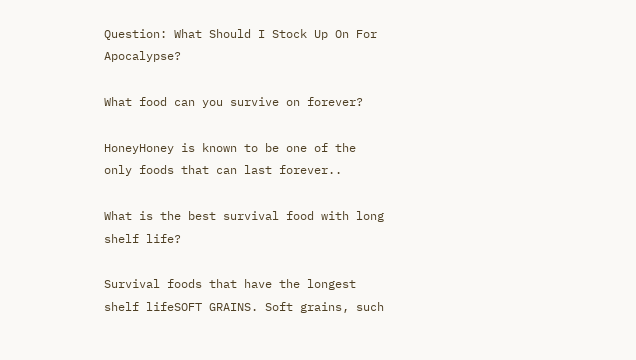Question: What Should I Stock Up On For Apocalypse?

What food can you survive on forever?

HoneyHoney is known to be one of the only foods that can last forever..

What is the best survival food with long shelf life?

Survival foods that have the longest shelf lifeSOFT GRAINS. Soft grains, such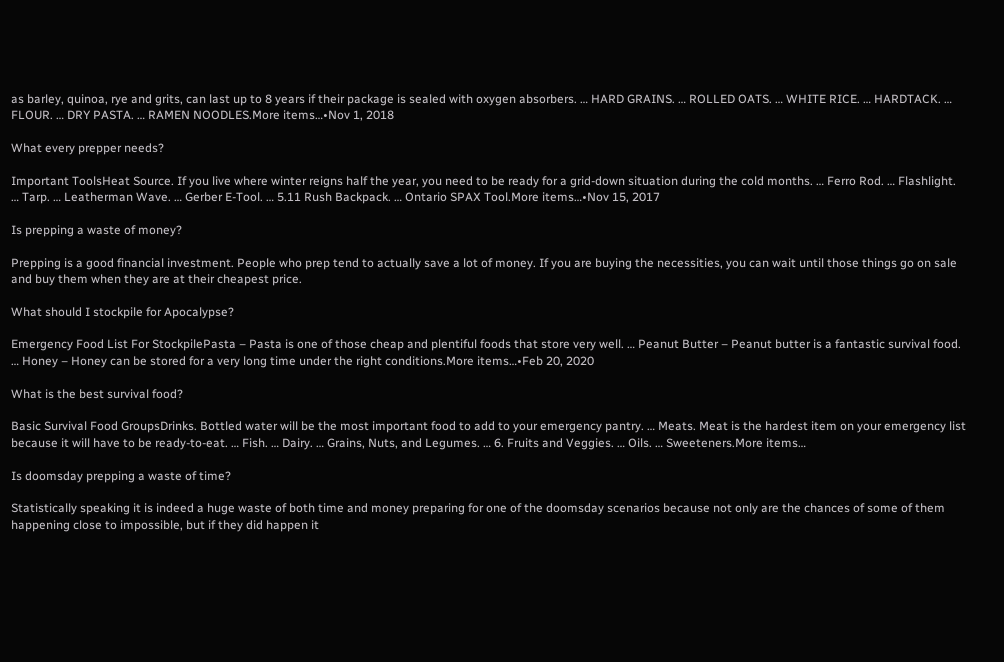as barley, quinoa, rye and grits, can last up to 8 years if their package is sealed with oxygen absorbers. … HARD GRAINS. … ROLLED OATS. … WHITE RICE. … HARDTACK. … FLOUR. … DRY PASTA. … RAMEN NOODLES.More items…•Nov 1, 2018

What every prepper needs?

Important ToolsHeat Source. If you live where winter reigns half the year, you need to be ready for a grid-down situation during the cold months. … Ferro Rod. … Flashlight. … Tarp. … Leatherman Wave. … Gerber E-Tool. … 5.11 Rush Backpack. … Ontario SPAX Tool.More items…•Nov 15, 2017

Is prepping a waste of money?

Prepping is a good financial investment. People who prep tend to actually save a lot of money. If you are buying the necessities, you can wait until those things go on sale and buy them when they are at their cheapest price.

What should I stockpile for Apocalypse?

Emergency Food List For StockpilePasta – Pasta is one of those cheap and plentiful foods that store very well. … Peanut Butter – Peanut butter is a fantastic survival food. … Honey – Honey can be stored for a very long time under the right conditions.More items…•Feb 20, 2020

What is the best survival food?

Basic Survival Food GroupsDrinks. Bottled water will be the most important food to add to your emergency pantry. … Meats. Meat is the hardest item on your emergency list because it will have to be ready-to-eat. … Fish. … Dairy. … Grains, Nuts, and Legumes. … 6. Fruits and Veggies. … Oils. … Sweeteners.More items…

Is doomsday prepping a waste of time?

Statistically speaking it is indeed a huge waste of both time and money preparing for one of the doomsday scenarios because not only are the chances of some of them happening close to impossible, but if they did happen it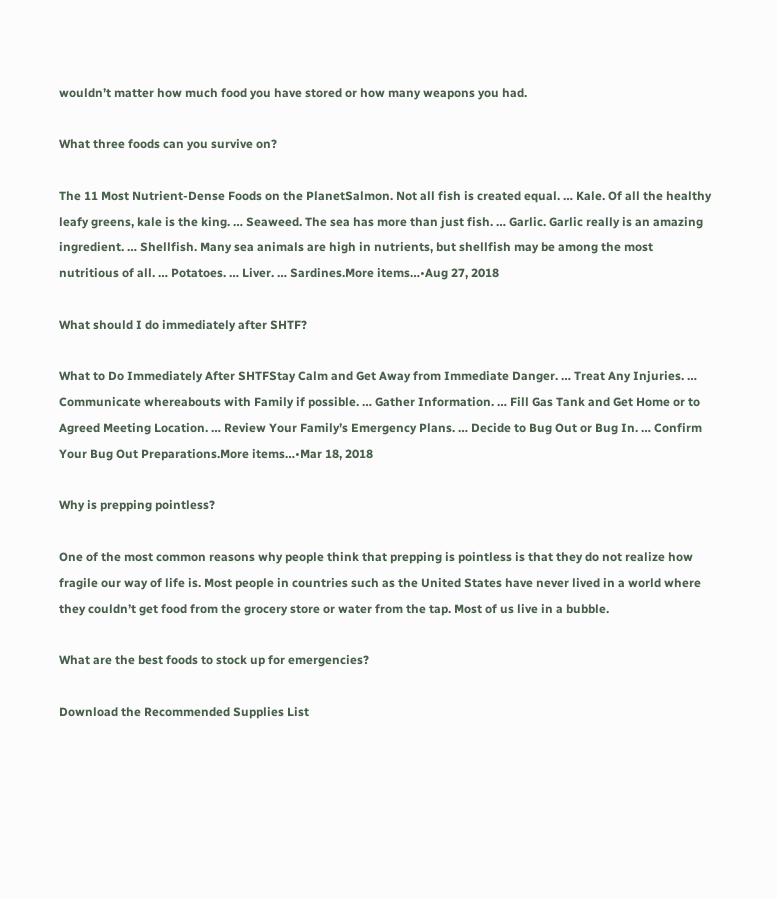wouldn’t matter how much food you have stored or how many weapons you had.

What three foods can you survive on?

The 11 Most Nutrient-Dense Foods on the PlanetSalmon. Not all fish is created equal. … Kale. Of all the healthy leafy greens, kale is the king. … Seaweed. The sea has more than just fish. … Garlic. Garlic really is an amazing ingredient. … Shellfish. Many sea animals are high in nutrients, but shellfish may be among the most nutritious of all. … Potatoes. … Liver. … Sardines.More items…•Aug 27, 2018

What should I do immediately after SHTF?

What to Do Immediately After SHTFStay Calm and Get Away from Immediate Danger. … Treat Any Injuries. … Communicate whereabouts with Family if possible. … Gather Information. … Fill Gas Tank and Get Home or to Agreed Meeting Location. … Review Your Family’s Emergency Plans. … Decide to Bug Out or Bug In. … Confirm Your Bug Out Preparations.More items…•Mar 18, 2018

Why is prepping pointless?

One of the most common reasons why people think that prepping is pointless is that they do not realize how fragile our way of life is. Most people in countries such as the United States have never lived in a world where they couldn’t get food from the grocery store or water from the tap. Most of us live in a bubble.

What are the best foods to stock up for emergencies?

Download the Recommended Supplies List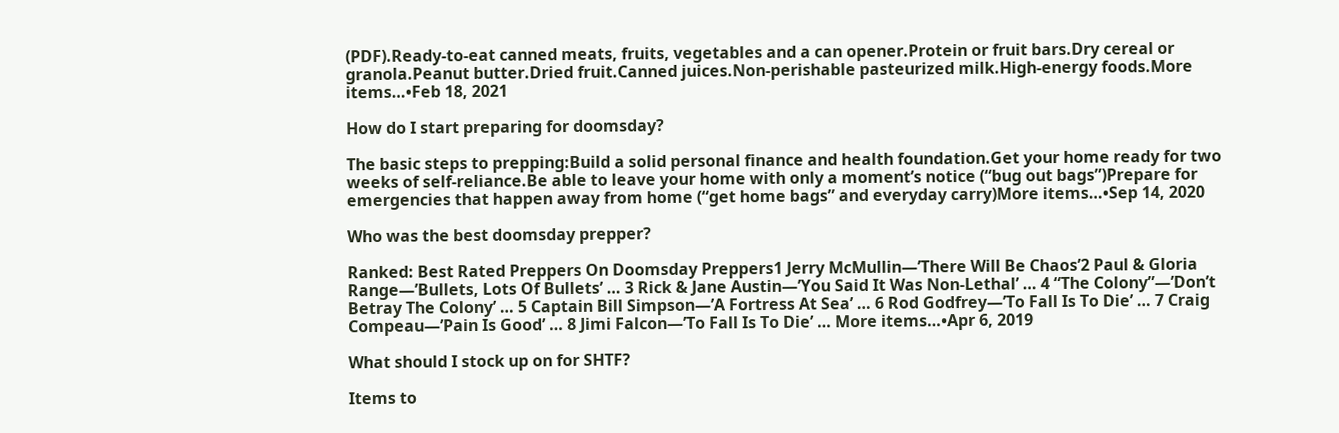(PDF).Ready-to-eat canned meats, fruits, vegetables and a can opener.Protein or fruit bars.Dry cereal or granola.Peanut butter.Dried fruit.Canned juices.Non-perishable pasteurized milk.High-energy foods.More items…•Feb 18, 2021

How do I start preparing for doomsday?

The basic steps to prepping:Build a solid personal finance and health foundation.Get your home ready for two weeks of self-reliance.Be able to leave your home with only a moment’s notice (“bug out bags”)Prepare for emergencies that happen away from home (“get home bags” and everyday carry)More items…•Sep 14, 2020

Who was the best doomsday prepper?

Ranked: Best Rated Preppers On Doomsday Preppers1 Jerry McMullin—’There Will Be Chaos’2 Paul & Gloria Range—’Bullets, Lots Of Bullets’ … 3 Rick & Jane Austin—’You Said It Was Non-Lethal’ … 4 “The Colony”—’Don’t Betray The Colony’ … 5 Captain Bill Simpson—’A Fortress At Sea’ … 6 Rod Godfrey—’To Fall Is To Die’ … 7 Craig Compeau—’Pain Is Good’ … 8 Jimi Falcon—’To Fall Is To Die’ … More items…•Apr 6, 2019

What should I stock up on for SHTF?

Items to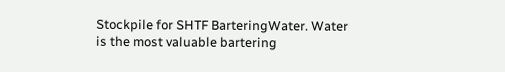Stockpile for SHTF BarteringWater. Water is the most valuable bartering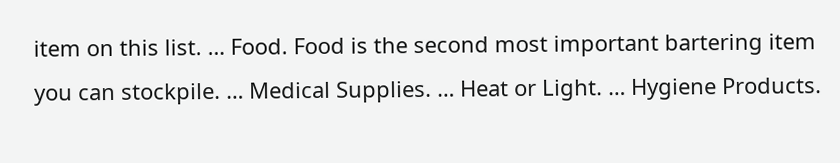item on this list. … Food. Food is the second most important bartering item you can stockpile. … Medical Supplies. … Heat or Light. … Hygiene Products.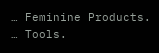… Feminine Products. … Tools.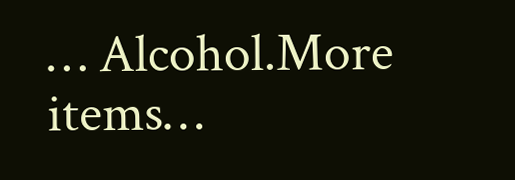… Alcohol.More items…